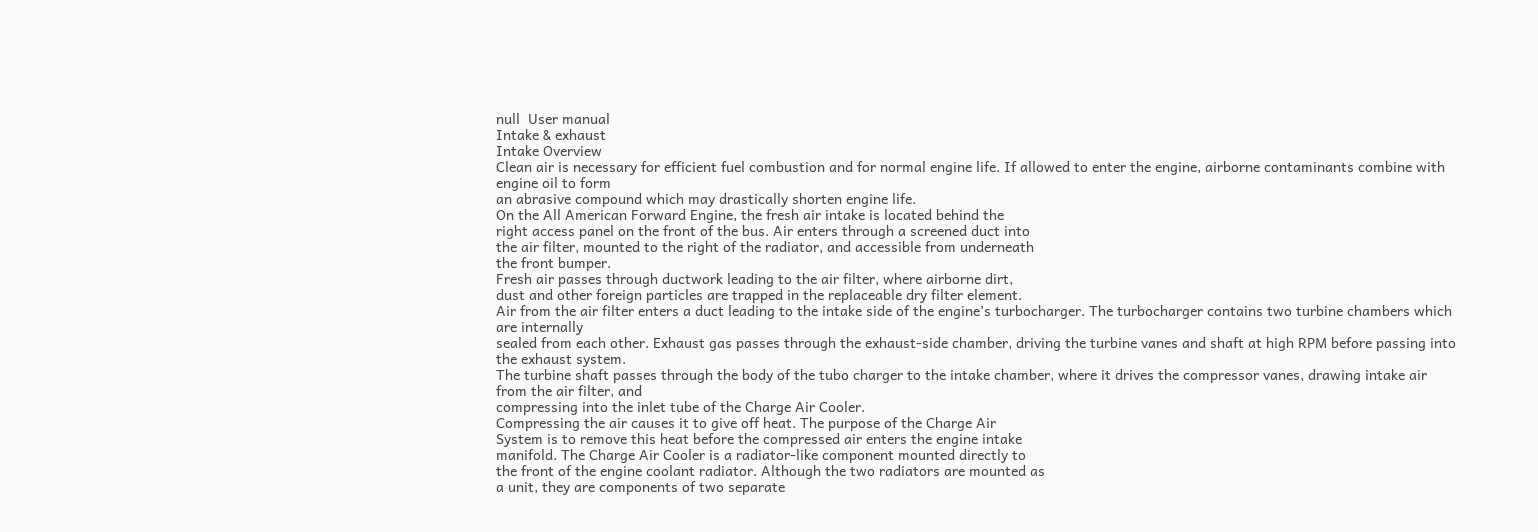null  User manual
Intake & exhaust
Intake Overview
Clean air is necessary for efficient fuel combustion and for normal engine life. If allowed to enter the engine, airborne contaminants combine with engine oil to form
an abrasive compound which may drastically shorten engine life.
On the All American Forward Engine, the fresh air intake is located behind the
right access panel on the front of the bus. Air enters through a screened duct into
the air filter, mounted to the right of the radiator, and accessible from underneath
the front bumper.
Fresh air passes through ductwork leading to the air filter, where airborne dirt,
dust and other foreign particles are trapped in the replaceable dry filter element.
Air from the air filter enters a duct leading to the intake side of the engine’s turbocharger. The turbocharger contains two turbine chambers which are internally
sealed from each other. Exhaust gas passes through the exhaust-side chamber, driving the turbine vanes and shaft at high RPM before passing into the exhaust system.
The turbine shaft passes through the body of the tubo charger to the intake chamber, where it drives the compressor vanes, drawing intake air from the air filter, and
compressing into the inlet tube of the Charge Air Cooler.
Compressing the air causes it to give off heat. The purpose of the Charge Air
System is to remove this heat before the compressed air enters the engine intake
manifold. The Charge Air Cooler is a radiator-like component mounted directly to
the front of the engine coolant radiator. Although the two radiators are mounted as
a unit, they are components of two separate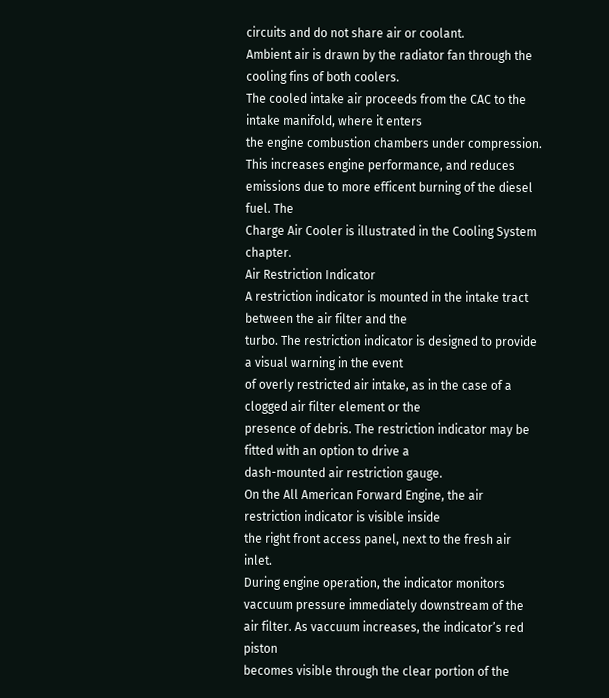circuits and do not share air or coolant.
Ambient air is drawn by the radiator fan through the cooling fins of both coolers.
The cooled intake air proceeds from the CAC to the intake manifold, where it enters
the engine combustion chambers under compression. This increases engine performance, and reduces emissions due to more efficent burning of the diesel fuel. The
Charge Air Cooler is illustrated in the Cooling System chapter.
Air Restriction Indicator
A restriction indicator is mounted in the intake tract between the air filter and the
turbo. The restriction indicator is designed to provide a visual warning in the event
of overly restricted air intake, as in the case of a clogged air filter element or the
presence of debris. The restriction indicator may be fitted with an option to drive a
dash-mounted air restriction gauge.
On the All American Forward Engine, the air restriction indicator is visible inside
the right front access panel, next to the fresh air inlet.
During engine operation, the indicator monitors vaccuum pressure immediately downstream of the air filter. As vaccuum increases, the indicator’s red piston
becomes visible through the clear portion of the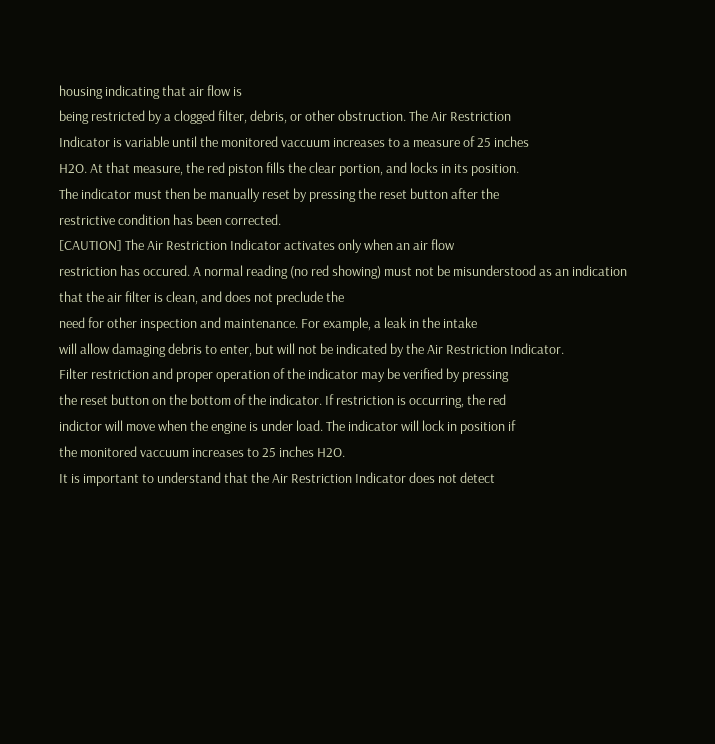housing indicating that air flow is
being restricted by a clogged filter, debris, or other obstruction. The Air Restriction
Indicator is variable until the monitored vaccuum increases to a measure of 25 inches
H2O. At that measure, the red piston fills the clear portion, and locks in its position.
The indicator must then be manually reset by pressing the reset button after the
restrictive condition has been corrected.
[CAUTION] The Air Restriction Indicator activates only when an air flow
restriction has occured. A normal reading (no red showing) must not be misunderstood as an indication that the air filter is clean, and does not preclude the
need for other inspection and maintenance. For example, a leak in the intake
will allow damaging debris to enter, but will not be indicated by the Air Restriction Indicator.
Filter restriction and proper operation of the indicator may be verified by pressing
the reset button on the bottom of the indicator. If restriction is occurring, the red
indictor will move when the engine is under load. The indicator will lock in position if
the monitored vaccuum increases to 25 inches H2O.
It is important to understand that the Air Restriction Indicator does not detect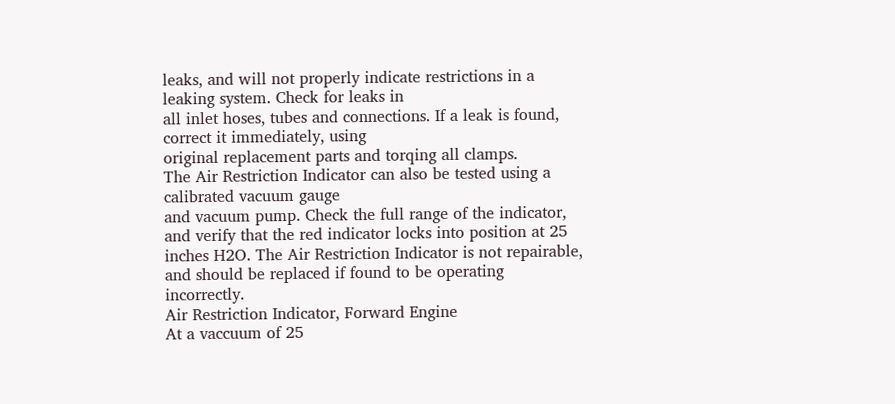leaks, and will not properly indicate restrictions in a leaking system. Check for leaks in
all inlet hoses, tubes and connections. If a leak is found, correct it immediately, using
original replacement parts and torqing all clamps.
The Air Restriction Indicator can also be tested using a calibrated vacuum gauge
and vacuum pump. Check the full range of the indicator, and verify that the red indicator locks into position at 25 inches H2O. The Air Restriction Indicator is not repairable, and should be replaced if found to be operating incorrectly.
Air Restriction Indicator, Forward Engine
At a vaccuum of 25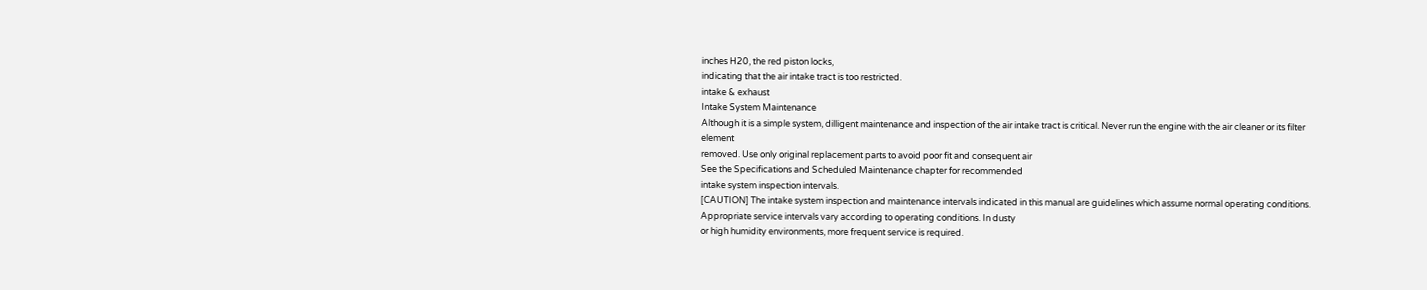inches H20, the red piston locks,
indicating that the air intake tract is too restricted.
intake & exhaust
Intake System Maintenance
Although it is a simple system, dilligent maintenance and inspection of the air intake tract is critical. Never run the engine with the air cleaner or its filter element
removed. Use only original replacement parts to avoid poor fit and consequent air
See the Specifications and Scheduled Maintenance chapter for recommended
intake system inspection intervals.
[CAUTION] The intake system inspection and maintenance intervals indicated in this manual are guidelines which assume normal operating conditions.
Appropriate service intervals vary according to operating conditions. In dusty
or high humidity environments, more frequent service is required.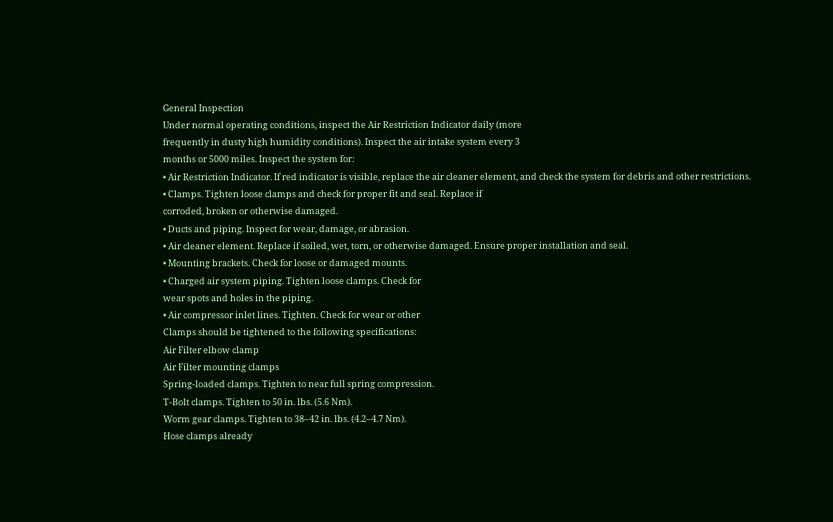General Inspection
Under normal operating conditions, inspect the Air Restriction Indicator daily (more
frequently in dusty high humidity conditions). Inspect the air intake system every 3
months or 5000 miles. Inspect the system for:
• Air Restriction Indicator. If red indicator is visible, replace the air cleaner element, and check the system for debris and other restrictions.
• Clamps. Tighten loose clamps and check for proper fit and seal. Replace if
corroded, broken or otherwise damaged.
• Ducts and piping. Inspect for wear, damage, or abrasion.
• Air cleaner element. Replace if soiled, wet, torn, or otherwise damaged. Ensure proper installation and seal.
• Mounting brackets. Check for loose or damaged mounts.
• Charged air system piping. Tighten loose clamps. Check for
wear spots and holes in the piping.
• Air compressor inlet lines. Tighten. Check for wear or other
Clamps should be tightened to the following specifications:
Air Filter elbow clamp
Air Filter mounting clamps
Spring-loaded clamps. Tighten to near full spring compression.
T-Bolt clamps. Tighten to 50 in. lbs. (5.6 Nm).
Worm gear clamps. Tighten to 38–42 in. lbs. (4.2–4.7 Nm).
Hose clamps already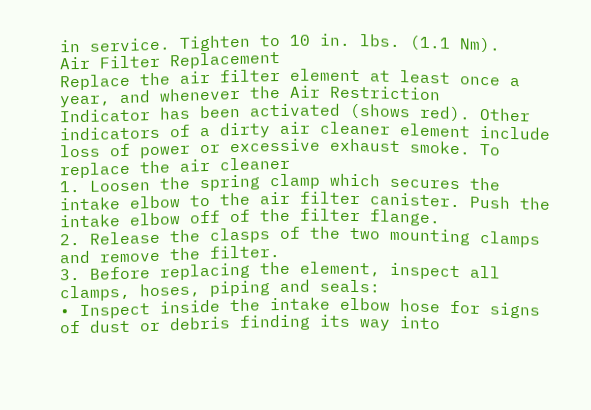in service. Tighten to 10 in. lbs. (1.1 Nm).
Air Filter Replacement
Replace the air filter element at least once a year, and whenever the Air Restriction
Indicator has been activated (shows red). Other indicators of a dirty air cleaner element include loss of power or excessive exhaust smoke. To replace the air cleaner
1. Loosen the spring clamp which secures the intake elbow to the air filter canister. Push the intake elbow off of the filter flange.
2. Release the clasps of the two mounting clamps and remove the filter.
3. Before replacing the element, inspect all clamps, hoses, piping and seals:
• Inspect inside the intake elbow hose for signs of dust or debris finding its way into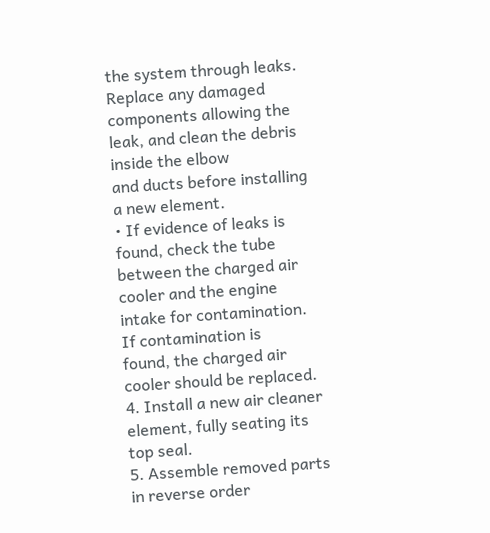the system through leaks. Replace any damaged
components allowing the leak, and clean the debris inside the elbow
and ducts before installing a new element.
• If evidence of leaks is found, check the tube between the charged air
cooler and the engine intake for contamination. If contamination is
found, the charged air cooler should be replaced.
4. Install a new air cleaner element, fully seating its top seal.
5. Assemble removed parts in reverse order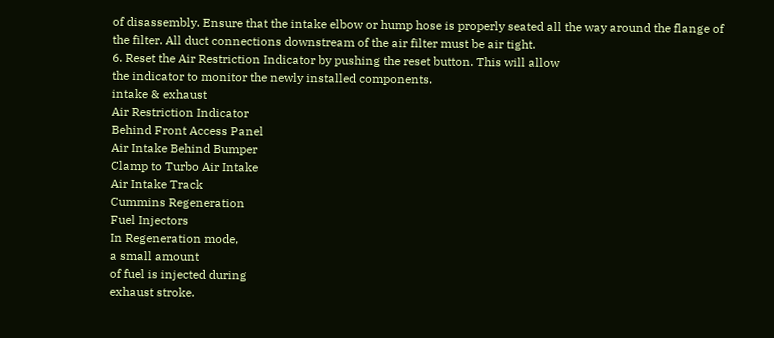of disassembly. Ensure that the intake elbow or hump hose is properly seated all the way around the flange of
the filter. All duct connections downstream of the air filter must be air tight.
6. Reset the Air Restriction Indicator by pushing the reset button. This will allow
the indicator to monitor the newly installed components.
intake & exhaust
Air Restriction Indicator
Behind Front Access Panel
Air Intake Behind Bumper
Clamp to Turbo Air Intake
Air Intake Track
Cummins Regeneration
Fuel Injectors
In Regeneration mode,
a small amount
of fuel is injected during
exhaust stroke.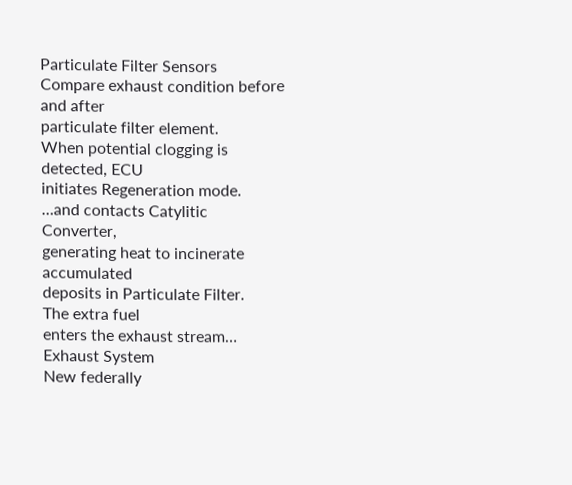Particulate Filter Sensors
Compare exhaust condition before and after
particulate filter element.
When potential clogging is detected, ECU
initiates Regeneration mode.
…and contacts Catylitic Converter,
generating heat to incinerate accumulated
deposits in Particulate Filter.
The extra fuel
enters the exhaust stream…
Exhaust System
New federally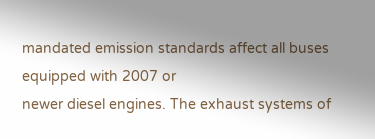mandated emission standards affect all buses equipped with 2007 or
newer diesel engines. The exhaust systems of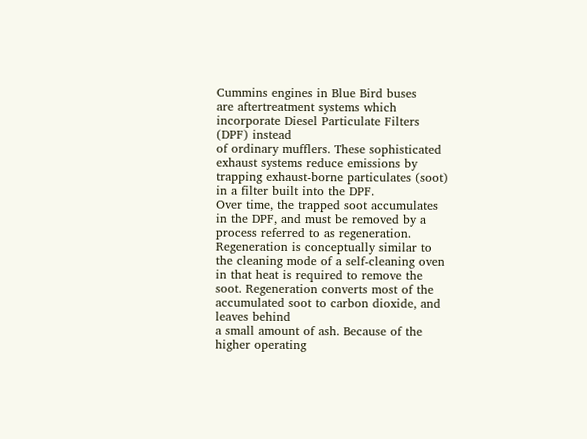Cummins engines in Blue Bird buses
are aftertreatment systems which incorporate Diesel Particulate Filters (DPF) instead
of ordinary mufflers. These sophisticated exhaust systems reduce emissions by trapping exhaust-borne particulates (soot) in a filter built into the DPF.
Over time, the trapped soot accumulates in the DPF, and must be removed by a
process referred to as regeneration. Regeneration is conceptually similar to the cleaning mode of a self-cleaning oven in that heat is required to remove the soot. Regeneration converts most of the accumulated soot to carbon dioxide, and leaves behind
a small amount of ash. Because of the higher operating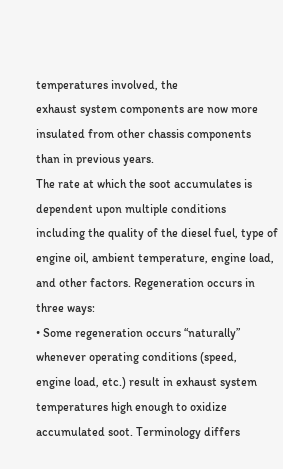temperatures involved, the
exhaust system components are now more insulated from other chassis components
than in previous years.
The rate at which the soot accumulates is dependent upon multiple conditions
including the quality of the diesel fuel, type of engine oil, ambient temperature, engine load, and other factors. Regeneration occurs in three ways:
• Some regeneration occurs “naturally” whenever operating conditions (speed,
engine load, etc.) result in exhaust system temperatures high enough to oxidize accumulated soot. Terminology differs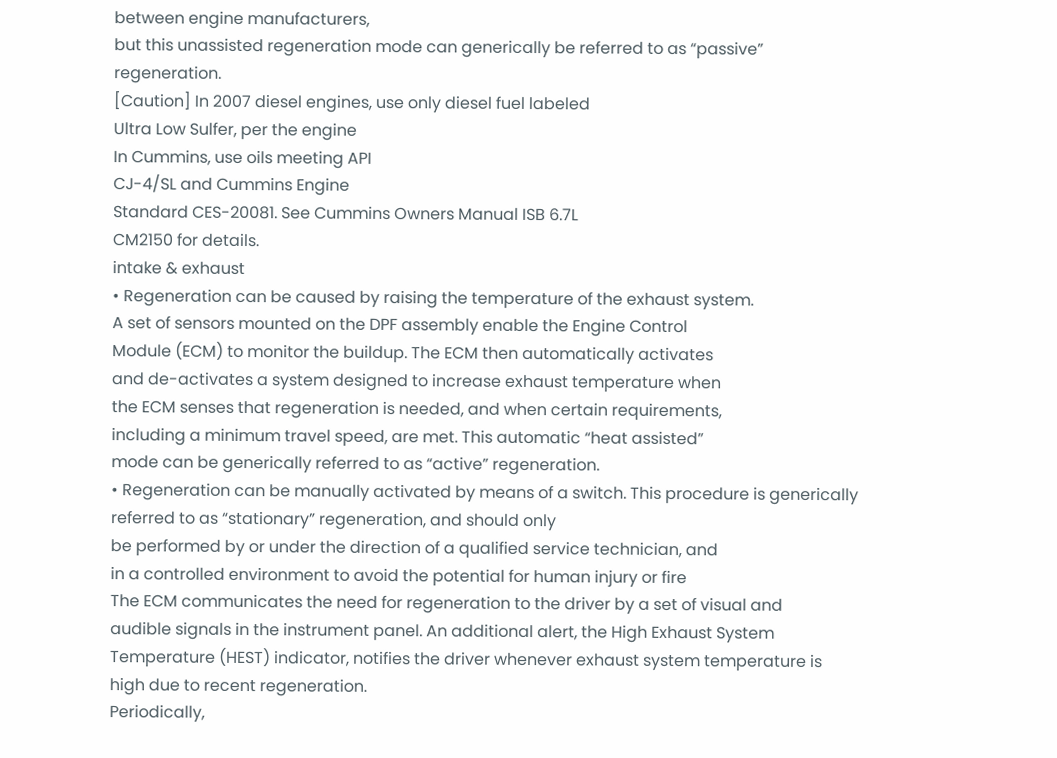between engine manufacturers,
but this unassisted regeneration mode can generically be referred to as “passive” regeneration.
[Caution] In 2007 diesel engines, use only diesel fuel labeled
Ultra Low Sulfer, per the engine
In Cummins, use oils meeting API
CJ-4/SL and Cummins Engine
Standard CES-20081. See Cummins Owners Manual ISB 6.7L
CM2150 for details.
intake & exhaust
• Regeneration can be caused by raising the temperature of the exhaust system.
A set of sensors mounted on the DPF assembly enable the Engine Control
Module (ECM) to monitor the buildup. The ECM then automatically activates
and de-activates a system designed to increase exhaust temperature when
the ECM senses that regeneration is needed, and when certain requirements,
including a minimum travel speed, are met. This automatic “heat assisted”
mode can be generically referred to as “active” regeneration.
• Regeneration can be manually activated by means of a switch. This procedure is generically referred to as “stationary” regeneration, and should only
be performed by or under the direction of a qualified service technician, and
in a controlled environment to avoid the potential for human injury or fire
The ECM communicates the need for regeneration to the driver by a set of visual and
audible signals in the instrument panel. An additional alert, the High Exhaust System
Temperature (HEST) indicator, notifies the driver whenever exhaust system temperature is high due to recent regeneration.
Periodically,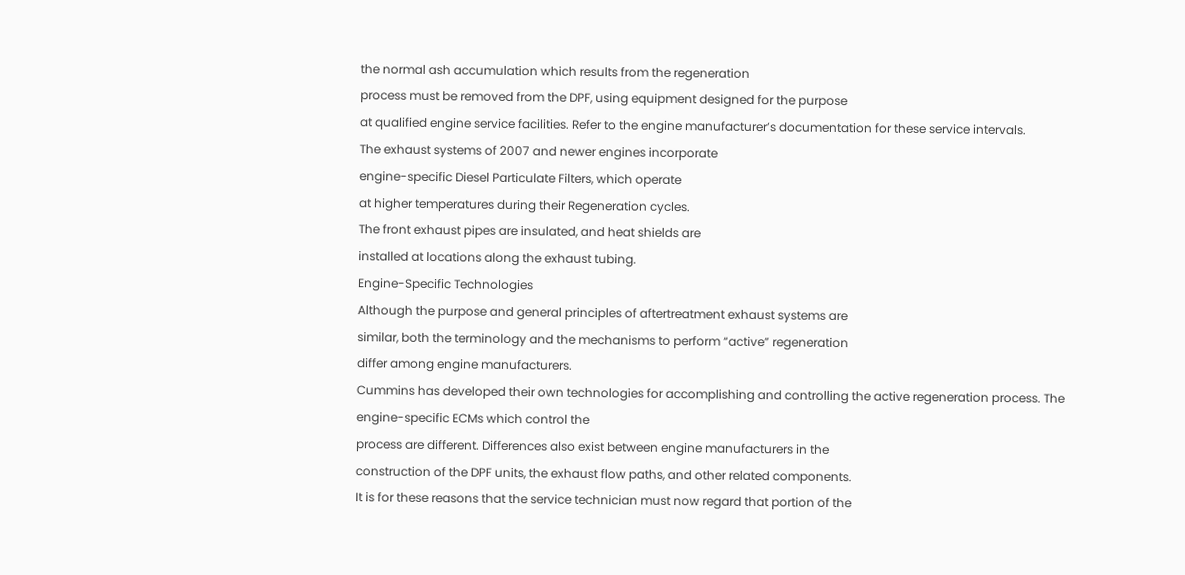the normal ash accumulation which results from the regeneration
process must be removed from the DPF, using equipment designed for the purpose
at qualified engine service facilities. Refer to the engine manufacturer’s documentation for these service intervals.
The exhaust systems of 2007 and newer engines incorporate
engine-specific Diesel Particulate Filters, which operate
at higher temperatures during their Regeneration cycles.
The front exhaust pipes are insulated, and heat shields are
installed at locations along the exhaust tubing.
Engine-Specific Technologies
Although the purpose and general principles of aftertreatment exhaust systems are
similar, both the terminology and the mechanisms to perform “active” regeneration
differ among engine manufacturers.
Cummins has developed their own technologies for accomplishing and controlling the active regeneration process. The engine-specific ECMs which control the
process are different. Differences also exist between engine manufacturers in the
construction of the DPF units, the exhaust flow paths, and other related components.
It is for these reasons that the service technician must now regard that portion of the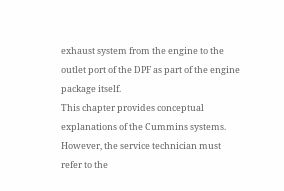exhaust system from the engine to the outlet port of the DPF as part of the engine
package itself.
This chapter provides conceptual explanations of the Cummins systems. However, the service technician must refer to the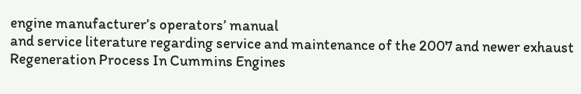engine manufacturer’s operators’ manual
and service literature regarding service and maintenance of the 2007 and newer exhaust
Regeneration Process In Cummins Engines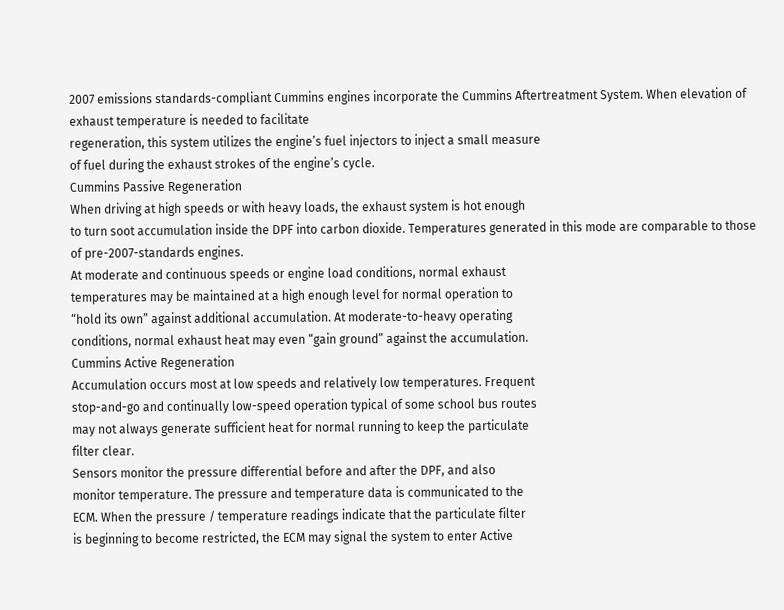2007 emissions standards-compliant Cummins engines incorporate the Cummins Aftertreatment System. When elevation of exhaust temperature is needed to facilitate
regeneration, this system utilizes the engine’s fuel injectors to inject a small measure
of fuel during the exhaust strokes of the engine’s cycle.
Cummins Passive Regeneration
When driving at high speeds or with heavy loads, the exhaust system is hot enough
to turn soot accumulation inside the DPF into carbon dioxide. Temperatures generated in this mode are comparable to those of pre-2007-standards engines.
At moderate and continuous speeds or engine load conditions, normal exhaust
temperatures may be maintained at a high enough level for normal operation to
“hold its own” against additional accumulation. At moderate-to-heavy operating
conditions, normal exhaust heat may even “gain ground” against the accumulation.
Cummins Active Regeneration
Accumulation occurs most at low speeds and relatively low temperatures. Frequent
stop-and-go and continually low-speed operation typical of some school bus routes
may not always generate sufficient heat for normal running to keep the particulate
filter clear.
Sensors monitor the pressure differential before and after the DPF, and also
monitor temperature. The pressure and temperature data is communicated to the
ECM. When the pressure / temperature readings indicate that the particulate filter
is beginning to become restricted, the ECM may signal the system to enter Active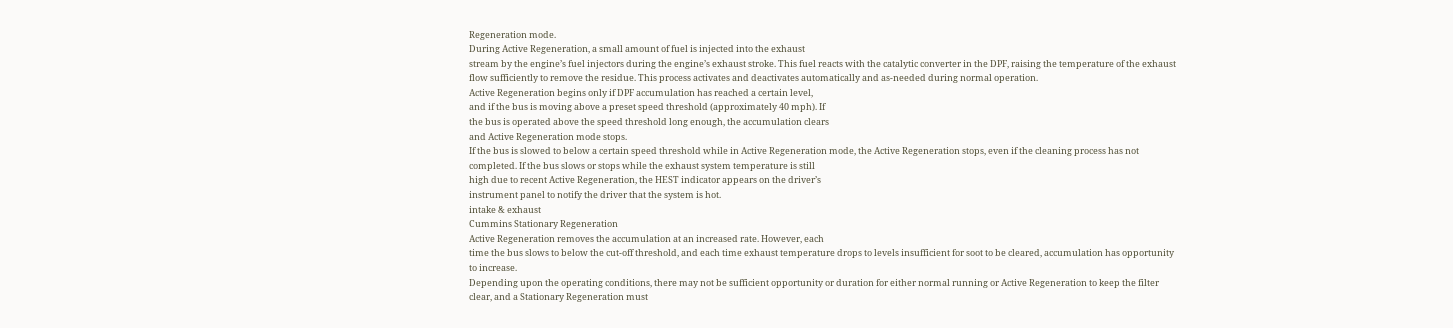Regeneration mode.
During Active Regeneration, a small amount of fuel is injected into the exhaust
stream by the engine’s fuel injectors during the engine’s exhaust stroke. This fuel reacts with the catalytic converter in the DPF, raising the temperature of the exhaust
flow sufficiently to remove the residue. This process activates and deactivates automatically and as-needed during normal operation.
Active Regeneration begins only if DPF accumulation has reached a certain level,
and if the bus is moving above a preset speed threshold (approximately 40 mph). If
the bus is operated above the speed threshold long enough, the accumulation clears
and Active Regeneration mode stops.
If the bus is slowed to below a certain speed threshold while in Active Regeneration mode, the Active Regeneration stops, even if the cleaning process has not
completed. If the bus slows or stops while the exhaust system temperature is still
high due to recent Active Regeneration, the HEST indicator appears on the driver’s
instrument panel to notify the driver that the system is hot.
intake & exhaust
Cummins Stationary Regeneration
Active Regeneration removes the accumulation at an increased rate. However, each
time the bus slows to below the cut-off threshold, and each time exhaust temperature drops to levels insufficient for soot to be cleared, accumulation has opportunity
to increase.
Depending upon the operating conditions, there may not be sufficient opportunity or duration for either normal running or Active Regeneration to keep the filter
clear, and a Stationary Regeneration must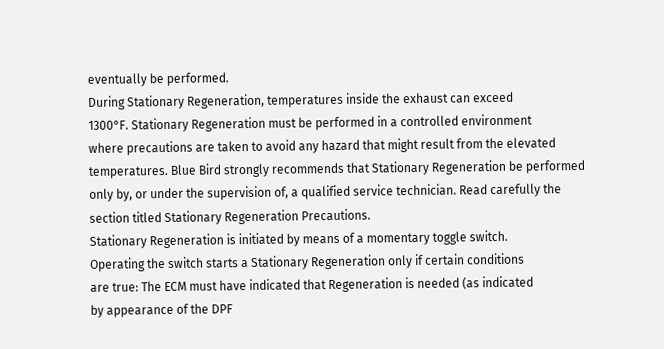eventually be performed.
During Stationary Regeneration, temperatures inside the exhaust can exceed
1300°F. Stationary Regeneration must be performed in a controlled environment
where precautions are taken to avoid any hazard that might result from the elevated
temperatures. Blue Bird strongly recommends that Stationary Regeneration be performed only by, or under the supervision of, a qualified service technician. Read carefully the section titled Stationary Regeneration Precautions.
Stationary Regeneration is initiated by means of a momentary toggle switch.
Operating the switch starts a Stationary Regeneration only if certain conditions
are true: The ECM must have indicated that Regeneration is needed (as indicated
by appearance of the DPF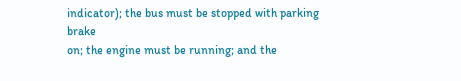indicator); the bus must be stopped with parking brake
on; the engine must be running; and the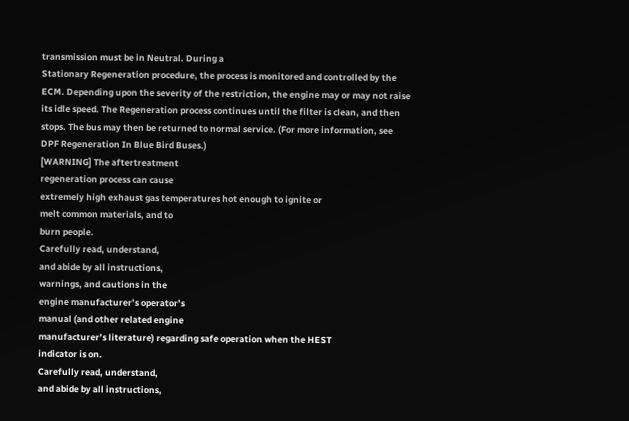transmission must be in Neutral. During a
Stationary Regeneration procedure, the process is monitored and controlled by the
ECM. Depending upon the severity of the restriction, the engine may or may not raise
its idle speed. The Regeneration process continues until the filter is clean, and then
stops. The bus may then be returned to normal service. (For more information, see
DPF Regeneration In Blue Bird Buses.)
[WARNING] The aftertreatment
regeneration process can cause
extremely high exhaust gas temperatures hot enough to ignite or
melt common materials, and to
burn people.
Carefully read, understand,
and abide by all instructions,
warnings, and cautions in the
engine manufacturer’s operator’s
manual (and other related engine
manufacturer’s literature) regarding safe operation when the HEST
indicator is on.
Carefully read, understand,
and abide by all instructions,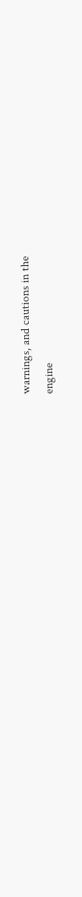warnings, and cautions in the
engine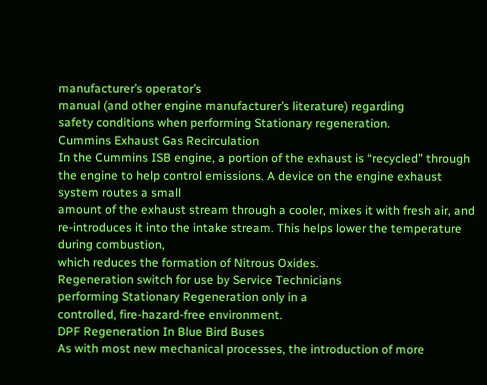manufacturer’s operator’s
manual (and other engine manufacturer’s literature) regarding
safety conditions when performing Stationary regeneration.
Cummins Exhaust Gas Recirculation
In the Cummins ISB engine, a portion of the exhaust is “recycled” through the engine to help control emissions. A device on the engine exhaust system routes a small
amount of the exhaust stream through a cooler, mixes it with fresh air, and re-introduces it into the intake stream. This helps lower the temperature during combustion,
which reduces the formation of Nitrous Oxides.
Regeneration switch for use by Service Technicians
performing Stationary Regeneration only in a
controlled, fire-hazard-free environment.
DPF Regeneration In Blue Bird Buses
As with most new mechanical processes, the introduction of more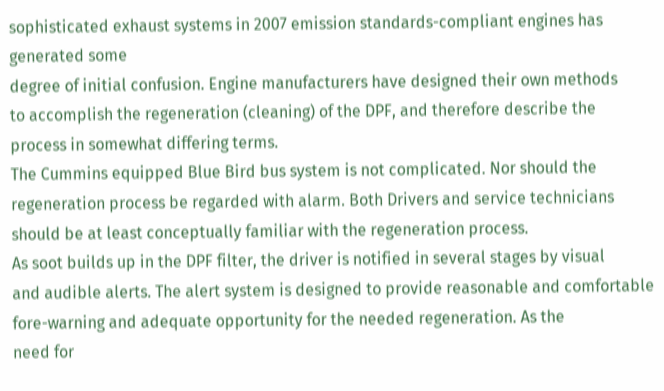sophisticated exhaust systems in 2007 emission standards-compliant engines has generated some
degree of initial confusion. Engine manufacturers have designed their own methods
to accomplish the regeneration (cleaning) of the DPF, and therefore describe the process in somewhat differing terms.
The Cummins equipped Blue Bird bus system is not complicated. Nor should the
regeneration process be regarded with alarm. Both Drivers and service technicians
should be at least conceptually familiar with the regeneration process.
As soot builds up in the DPF filter, the driver is notified in several stages by visual
and audible alerts. The alert system is designed to provide reasonable and comfortable fore-warning and adequate opportunity for the needed regeneration. As the
need for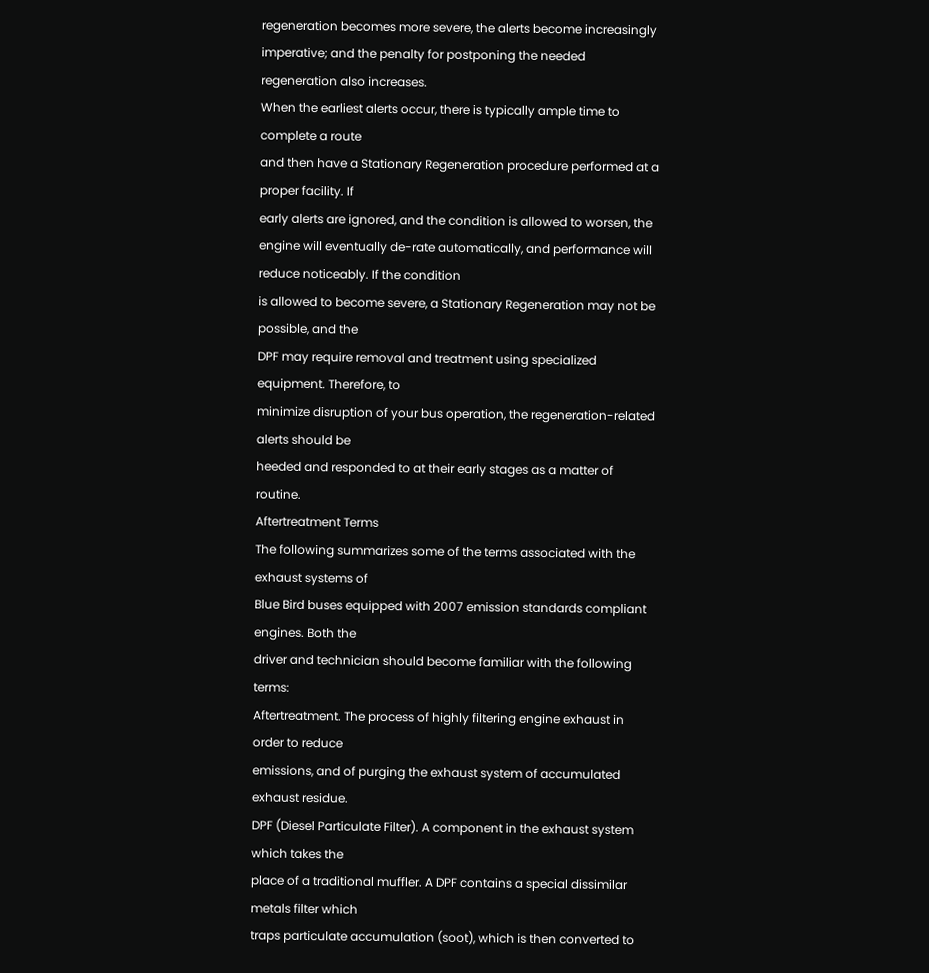regeneration becomes more severe, the alerts become increasingly imperative; and the penalty for postponing the needed regeneration also increases.
When the earliest alerts occur, there is typically ample time to complete a route
and then have a Stationary Regeneration procedure performed at a proper facility. If
early alerts are ignored, and the condition is allowed to worsen, the engine will eventually de-rate automatically, and performance will reduce noticeably. If the condition
is allowed to become severe, a Stationary Regeneration may not be possible, and the
DPF may require removal and treatment using specialized equipment. Therefore, to
minimize disruption of your bus operation, the regeneration-related alerts should be
heeded and responded to at their early stages as a matter of routine.
Aftertreatment Terms
The following summarizes some of the terms associated with the exhaust systems of
Blue Bird buses equipped with 2007 emission standards compliant engines. Both the
driver and technician should become familiar with the following terms:
Aftertreatment. The process of highly filtering engine exhaust in order to reduce
emissions, and of purging the exhaust system of accumulated exhaust residue.
DPF (Diesel Particulate Filter). A component in the exhaust system which takes the
place of a traditional muffler. A DPF contains a special dissimilar metals filter which
traps particulate accumulation (soot), which is then converted to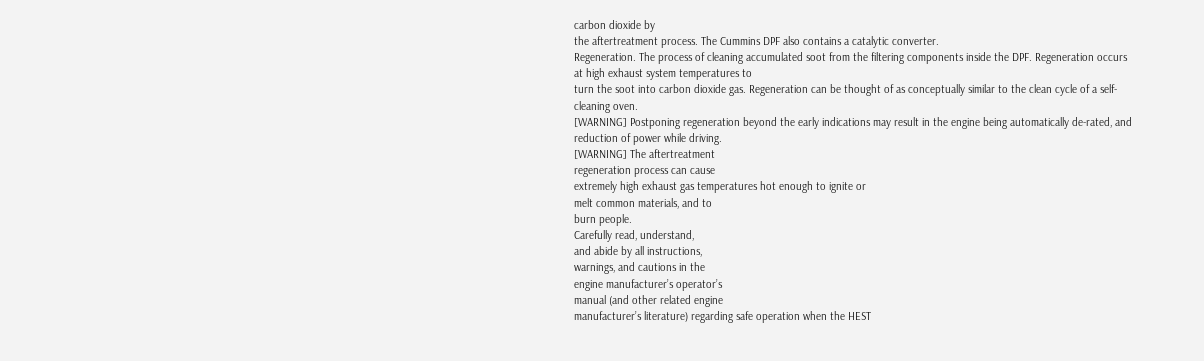carbon dioxide by
the aftertreatment process. The Cummins DPF also contains a catalytic converter.
Regeneration. The process of cleaning accumulated soot from the filtering components inside the DPF. Regeneration occurs at high exhaust system temperatures to
turn the soot into carbon dioxide gas. Regeneration can be thought of as conceptually similar to the clean cycle of a self-cleaning oven.
[WARNING] Postponing regeneration beyond the early indications may result in the engine being automatically de-rated, and
reduction of power while driving.
[WARNING] The aftertreatment
regeneration process can cause
extremely high exhaust gas temperatures hot enough to ignite or
melt common materials, and to
burn people.
Carefully read, understand,
and abide by all instructions,
warnings, and cautions in the
engine manufacturer’s operator’s
manual (and other related engine
manufacturer’s literature) regarding safe operation when the HEST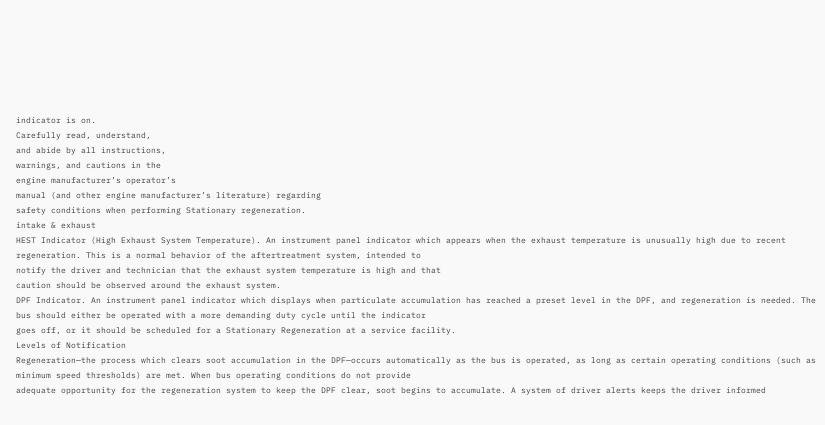indicator is on.
Carefully read, understand,
and abide by all instructions,
warnings, and cautions in the
engine manufacturer’s operator’s
manual (and other engine manufacturer’s literature) regarding
safety conditions when performing Stationary regeneration.
intake & exhaust
HEST Indicator (High Exhaust System Temperature). An instrument panel indicator which appears when the exhaust temperature is unusually high due to recent
regeneration. This is a normal behavior of the aftertreatment system, intended to
notify the driver and technician that the exhaust system temperature is high and that
caution should be observed around the exhaust system.
DPF Indicator. An instrument panel indicator which displays when particulate accumulation has reached a preset level in the DPF, and regeneration is needed. The
bus should either be operated with a more demanding duty cycle until the indicator
goes off, or it should be scheduled for a Stationary Regeneration at a service facility.
Levels of Notification
Regeneration—the process which clears soot accumulation in the DPF—occurs automatically as the bus is operated, as long as certain operating conditions (such as
minimum speed thresholds) are met. When bus operating conditions do not provide
adequate opportunity for the regeneration system to keep the DPF clear, soot begins to accumulate. A system of driver alerts keeps the driver informed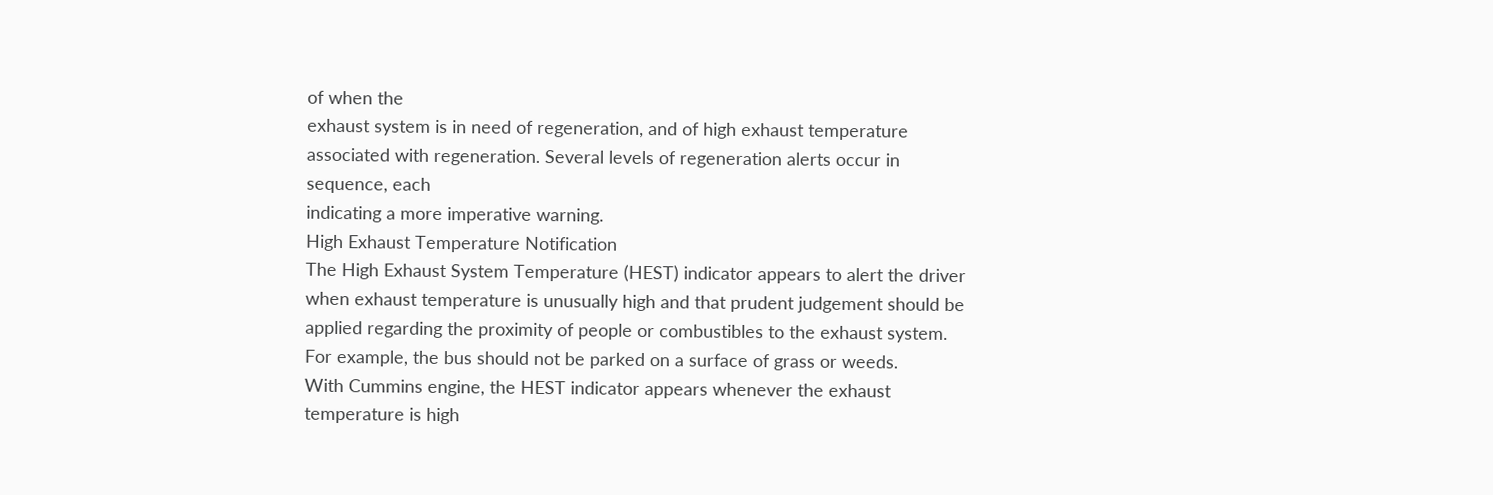of when the
exhaust system is in need of regeneration, and of high exhaust temperature associated with regeneration. Several levels of regeneration alerts occur in sequence, each
indicating a more imperative warning.
High Exhaust Temperature Notification
The High Exhaust System Temperature (HEST) indicator appears to alert the driver
when exhaust temperature is unusually high and that prudent judgement should be
applied regarding the proximity of people or combustibles to the exhaust system.
For example, the bus should not be parked on a surface of grass or weeds.
With Cummins engine, the HEST indicator appears whenever the exhaust temperature is high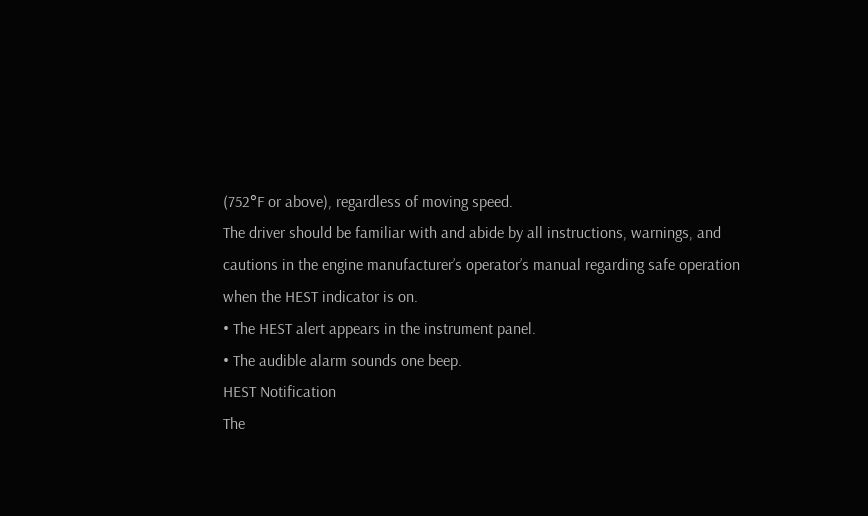(752°F or above), regardless of moving speed.
The driver should be familiar with and abide by all instructions, warnings, and
cautions in the engine manufacturer’s operator’s manual regarding safe operation
when the HEST indicator is on.
• The HEST alert appears in the instrument panel.
• The audible alarm sounds one beep.
HEST Notification
The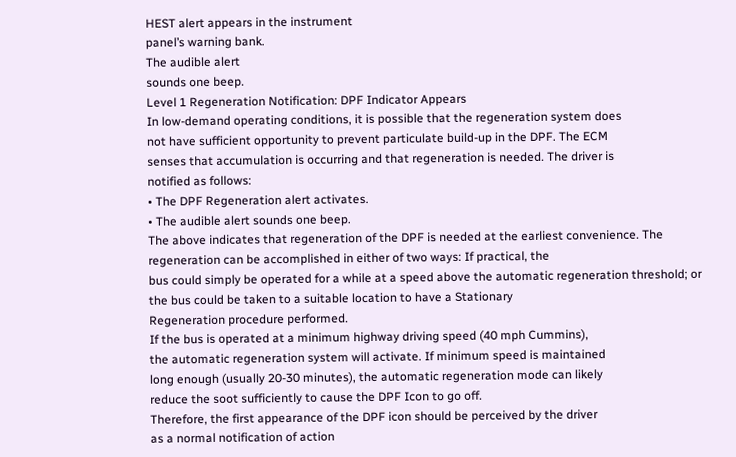HEST alert appears in the instrument
panel’s warning bank.
The audible alert
sounds one beep.
Level 1 Regeneration Notification: DPF Indicator Appears
In low-demand operating conditions, it is possible that the regeneration system does
not have sufficient opportunity to prevent particulate build-up in the DPF. The ECM
senses that accumulation is occurring and that regeneration is needed. The driver is
notified as follows:
• The DPF Regeneration alert activates.
• The audible alert sounds one beep.
The above indicates that regeneration of the DPF is needed at the earliest convenience. The regeneration can be accomplished in either of two ways: If practical, the
bus could simply be operated for a while at a speed above the automatic regeneration threshold; or the bus could be taken to a suitable location to have a Stationary
Regeneration procedure performed.
If the bus is operated at a minimum highway driving speed (40 mph Cummins),
the automatic regeneration system will activate. If minimum speed is maintained
long enough (usually 20-30 minutes), the automatic regeneration mode can likely
reduce the soot sufficiently to cause the DPF Icon to go off.
Therefore, the first appearance of the DPF icon should be perceived by the driver
as a normal notification of action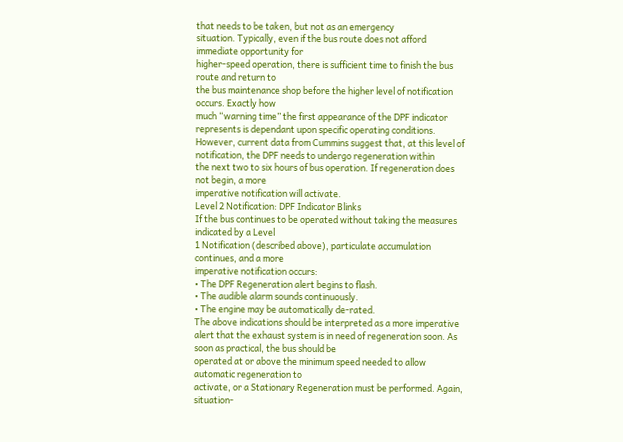that needs to be taken, but not as an emergency
situation. Typically, even if the bus route does not afford immediate opportunity for
higher-speed operation, there is sufficient time to finish the bus route and return to
the bus maintenance shop before the higher level of notification occurs. Exactly how
much “warning time” the first appearance of the DPF indicator represents is dependant upon specific operating conditions. However, current data from Cummins suggest that, at this level of notification, the DPF needs to undergo regeneration within
the next two to six hours of bus operation. If regeneration does not begin, a more
imperative notification will activate.
Level 2 Notification: DPF Indicator Blinks
If the bus continues to be operated without taking the measures indicated by a Level
1 Notification (described above), particulate accumulation continues, and a more
imperative notification occurs:
• The DPF Regeneration alert begins to flash.
• The audible alarm sounds continuously.
• The engine may be automatically de-rated.
The above indications should be interpreted as a more imperative alert that the exhaust system is in need of regeneration soon. As soon as practical, the bus should be
operated at or above the minimum speed needed to allow automatic regeneration to
activate, or a Stationary Regeneration must be performed. Again, situation-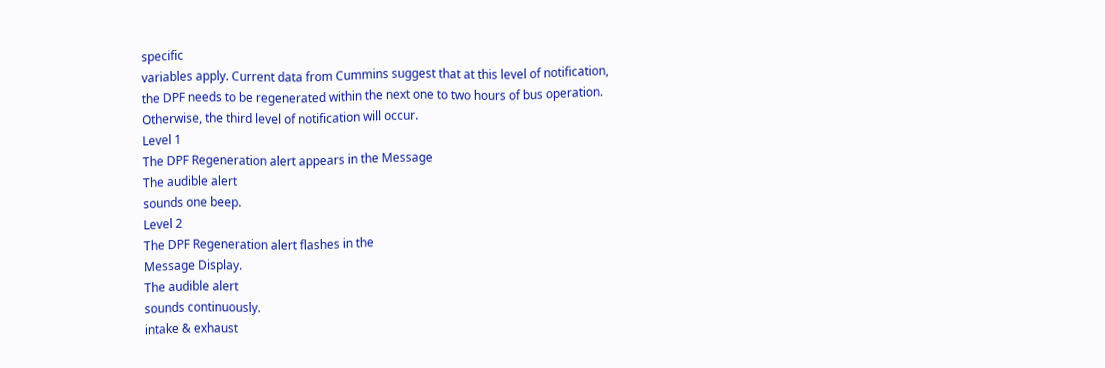specific
variables apply. Current data from Cummins suggest that at this level of notification,
the DPF needs to be regenerated within the next one to two hours of bus operation.
Otherwise, the third level of notification will occur.
Level 1
The DPF Regeneration alert appears in the Message
The audible alert
sounds one beep.
Level 2
The DPF Regeneration alert flashes in the
Message Display.
The audible alert
sounds continuously.
intake & exhaust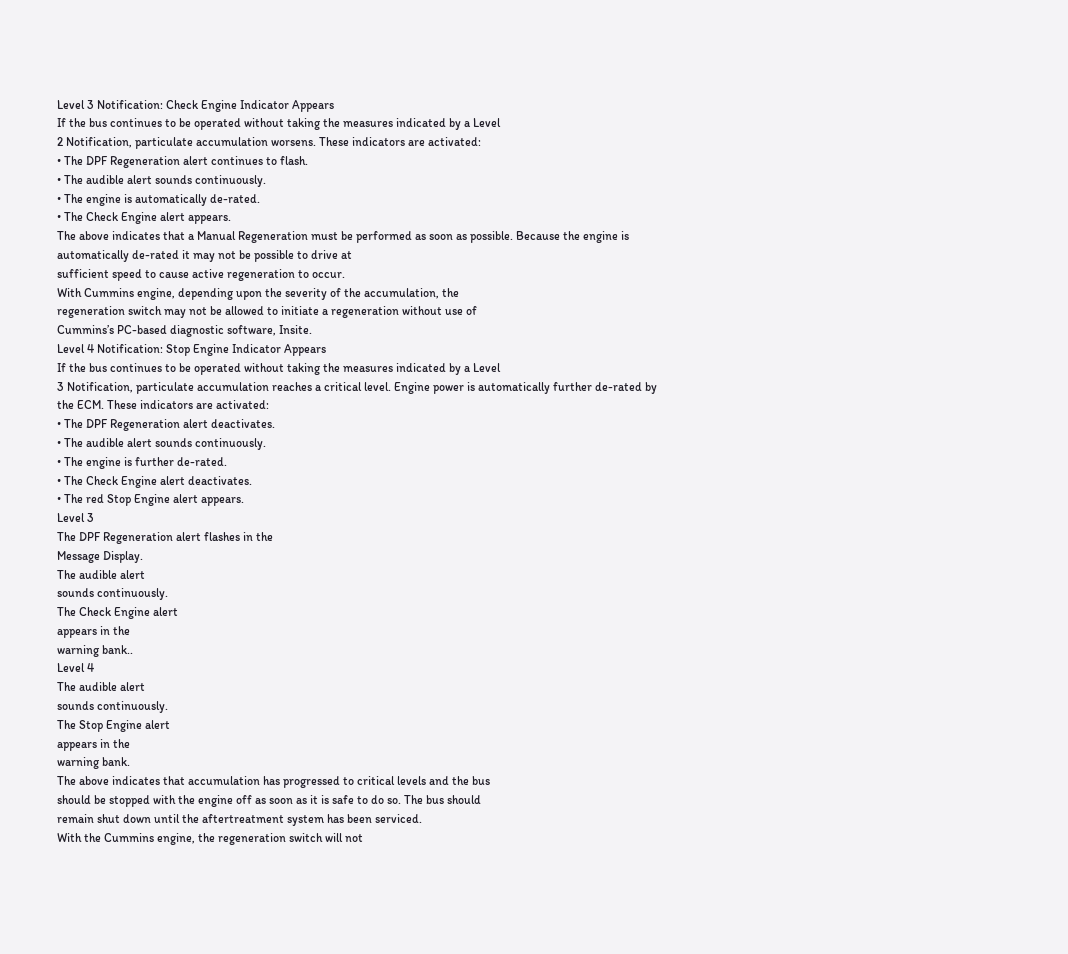Level 3 Notification: Check Engine Indicator Appears
If the bus continues to be operated without taking the measures indicated by a Level
2 Notification, particulate accumulation worsens. These indicators are activated:
• The DPF Regeneration alert continues to flash.
• The audible alert sounds continuously.
• The engine is automatically de-rated.
• The Check Engine alert appears.
The above indicates that a Manual Regeneration must be performed as soon as possible. Because the engine is automatically de-rated it may not be possible to drive at
sufficient speed to cause active regeneration to occur.
With Cummins engine, depending upon the severity of the accumulation, the
regeneration switch may not be allowed to initiate a regeneration without use of
Cummins’s PC-based diagnostic software, Insite.
Level 4 Notification: Stop Engine Indicator Appears
If the bus continues to be operated without taking the measures indicated by a Level
3 Notification, particulate accumulation reaches a critical level. Engine power is automatically further de-rated by the ECM. These indicators are activated:
• The DPF Regeneration alert deactivates.
• The audible alert sounds continuously.
• The engine is further de-rated.
• The Check Engine alert deactivates.
• The red Stop Engine alert appears.
Level 3
The DPF Regeneration alert flashes in the
Message Display.
The audible alert
sounds continuously.
The Check Engine alert
appears in the
warning bank..
Level 4
The audible alert
sounds continuously.
The Stop Engine alert
appears in the
warning bank.
The above indicates that accumulation has progressed to critical levels and the bus
should be stopped with the engine off as soon as it is safe to do so. The bus should
remain shut down until the aftertreatment system has been serviced.
With the Cummins engine, the regeneration switch will not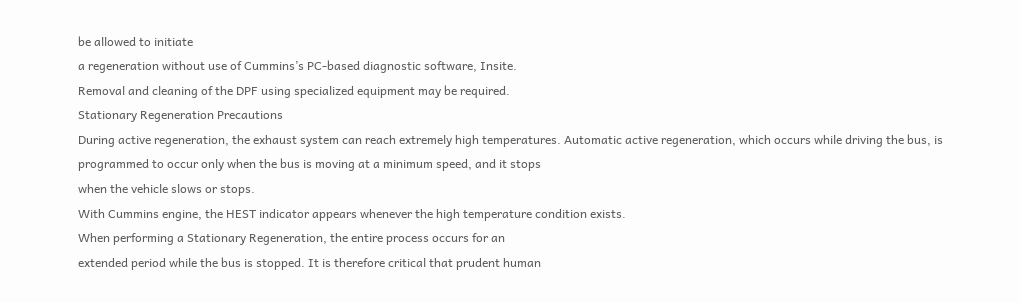be allowed to initiate
a regeneration without use of Cummins’s PC-based diagnostic software, Insite.
Removal and cleaning of the DPF using specialized equipment may be required.
Stationary Regeneration Precautions
During active regeneration, the exhaust system can reach extremely high temperatures. Automatic active regeneration, which occurs while driving the bus, is programmed to occur only when the bus is moving at a minimum speed, and it stops
when the vehicle slows or stops.
With Cummins engine, the HEST indicator appears whenever the high temperature condition exists.
When performing a Stationary Regeneration, the entire process occurs for an
extended period while the bus is stopped. It is therefore critical that prudent human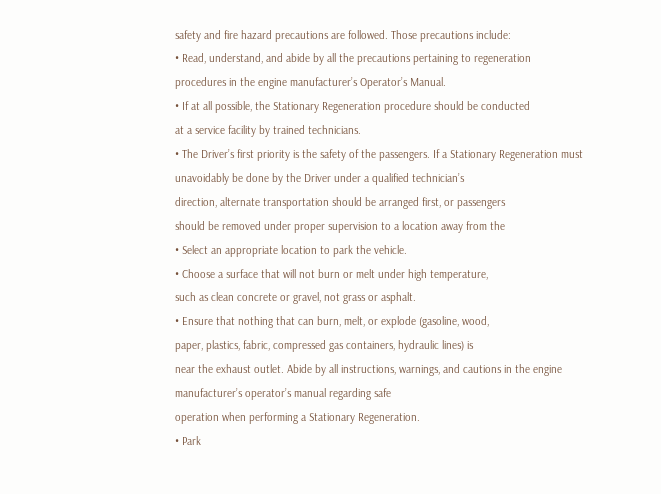safety and fire hazard precautions are followed. Those precautions include:
• Read, understand, and abide by all the precautions pertaining to regeneration
procedures in the engine manufacturer’s Operator’s Manual.
• If at all possible, the Stationary Regeneration procedure should be conducted
at a service facility by trained technicians.
• The Driver’s first priority is the safety of the passengers. If a Stationary Regeneration must unavoidably be done by the Driver under a qualified technician’s
direction, alternate transportation should be arranged first, or passengers
should be removed under proper supervision to a location away from the
• Select an appropriate location to park the vehicle.
• Choose a surface that will not burn or melt under high temperature,
such as clean concrete or gravel, not grass or asphalt.
• Ensure that nothing that can burn, melt, or explode (gasoline, wood,
paper, plastics, fabric, compressed gas containers, hydraulic lines) is
near the exhaust outlet. Abide by all instructions, warnings, and cautions in the engine manufacturer’s operator’s manual regarding safe
operation when performing a Stationary Regeneration.
• Park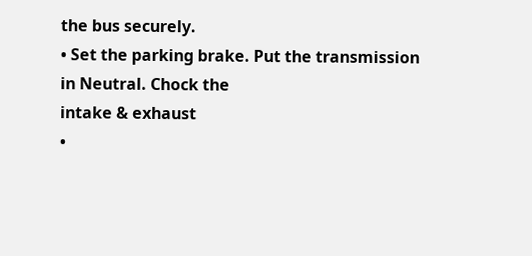the bus securely.
• Set the parking brake. Put the transmission in Neutral. Chock the
intake & exhaust
•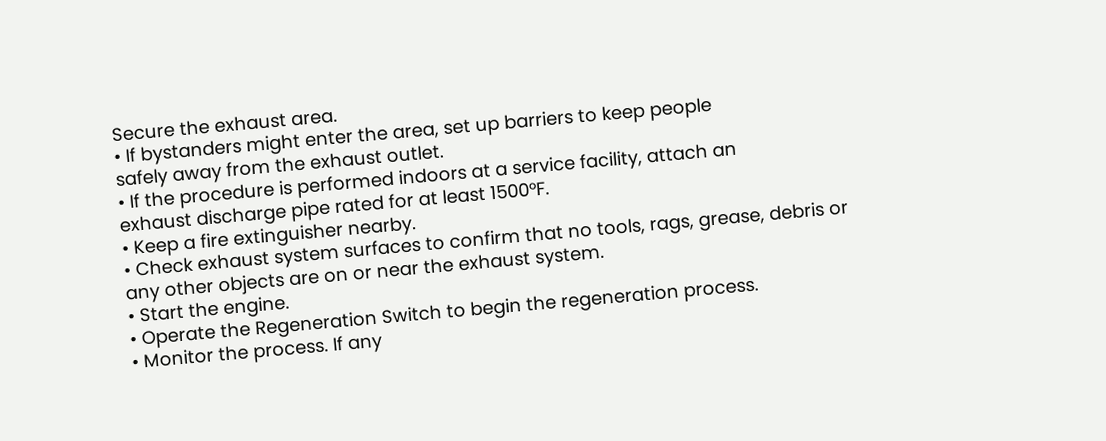Secure the exhaust area.
• If bystanders might enter the area, set up barriers to keep people
safely away from the exhaust outlet.
• If the procedure is performed indoors at a service facility, attach an
exhaust discharge pipe rated for at least 1500°F.
• Keep a fire extinguisher nearby.
• Check exhaust system surfaces to confirm that no tools, rags, grease, debris or
any other objects are on or near the exhaust system.
• Start the engine.
• Operate the Regeneration Switch to begin the regeneration process.
• Monitor the process. If any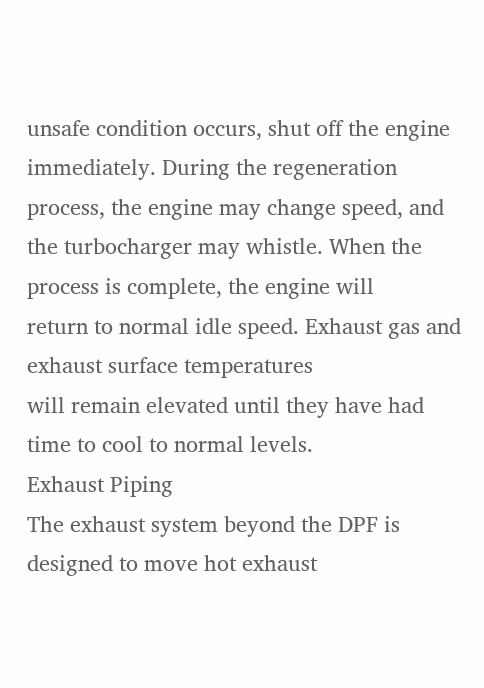unsafe condition occurs, shut off the engine immediately. During the regeneration process, the engine may change speed, and
the turbocharger may whistle. When the process is complete, the engine will
return to normal idle speed. Exhaust gas and exhaust surface temperatures
will remain elevated until they have had time to cool to normal levels.
Exhaust Piping
The exhaust system beyond the DPF is designed to move hot exhaust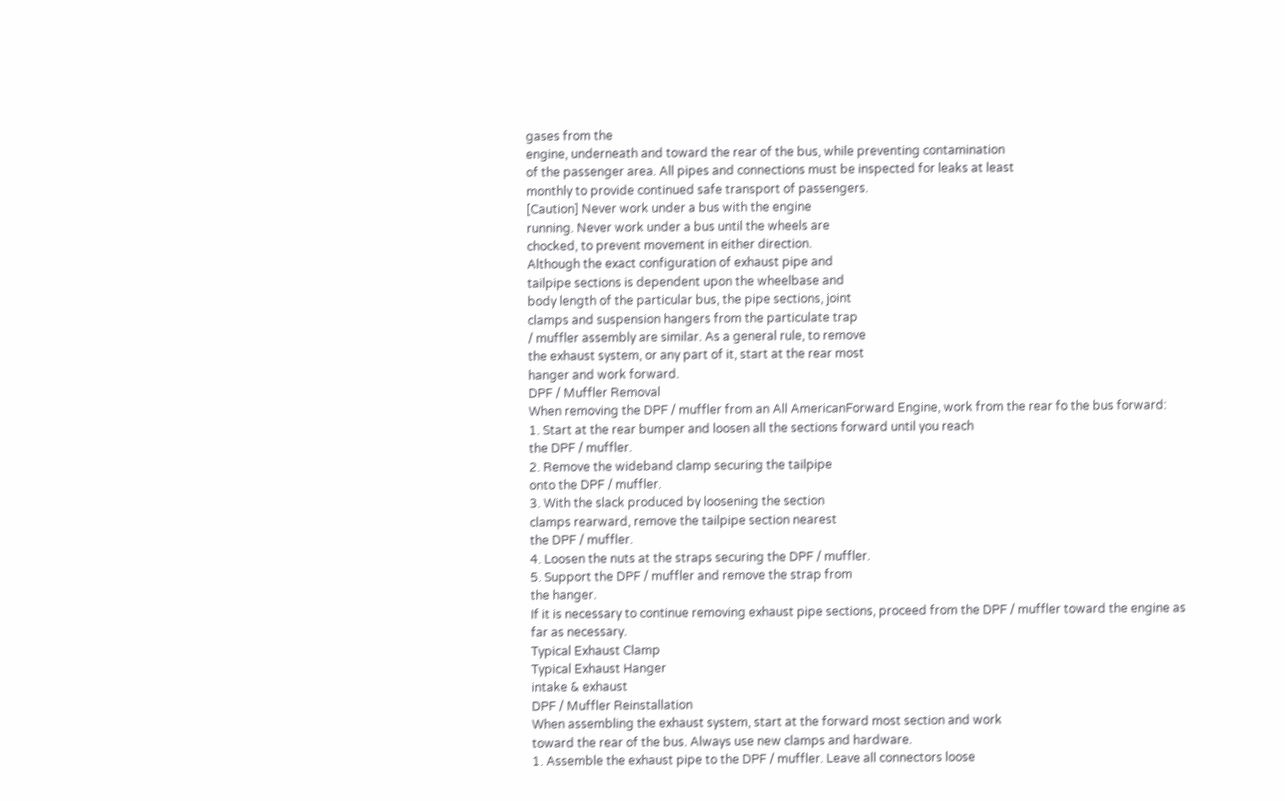gases from the
engine, underneath and toward the rear of the bus, while preventing contamination
of the passenger area. All pipes and connections must be inspected for leaks at least
monthly to provide continued safe transport of passengers.
[Caution] Never work under a bus with the engine
running. Never work under a bus until the wheels are
chocked, to prevent movement in either direction.
Although the exact configuration of exhaust pipe and
tailpipe sections is dependent upon the wheelbase and
body length of the particular bus, the pipe sections, joint
clamps and suspension hangers from the particulate trap
/ muffler assembly are similar. As a general rule, to remove
the exhaust system, or any part of it, start at the rear most
hanger and work forward.
DPF / Muffler Removal
When removing the DPF / muffler from an All AmericanForward Engine, work from the rear fo the bus forward:
1. Start at the rear bumper and loosen all the sections forward until you reach
the DPF / muffler.
2. Remove the wideband clamp securing the tailpipe
onto the DPF / muffler.
3. With the slack produced by loosening the section
clamps rearward, remove the tailpipe section nearest
the DPF / muffler.
4. Loosen the nuts at the straps securing the DPF / muffler.
5. Support the DPF / muffler and remove the strap from
the hanger.
If it is necessary to continue removing exhaust pipe sections, proceed from the DPF / muffler toward the engine as
far as necessary.
Typical Exhaust Clamp
Typical Exhaust Hanger
intake & exhaust
DPF / Muffler Reinstallation
When assembling the exhaust system, start at the forward most section and work
toward the rear of the bus. Always use new clamps and hardware.
1. Assemble the exhaust pipe to the DPF / muffler. Leave all connectors loose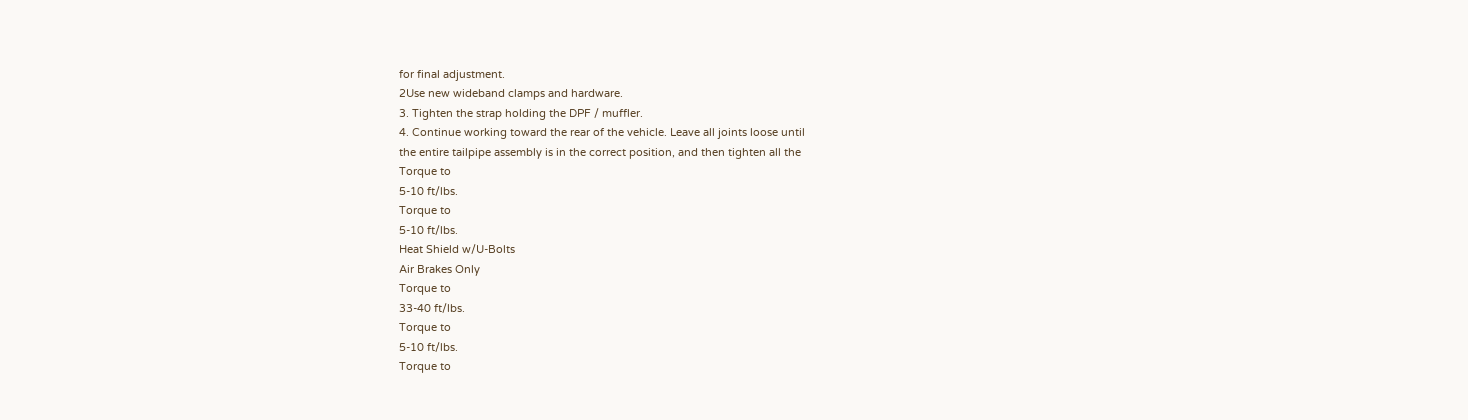for final adjustment.
2Use new wideband clamps and hardware.
3. Tighten the strap holding the DPF / muffler.
4. Continue working toward the rear of the vehicle. Leave all joints loose until
the entire tailpipe assembly is in the correct position, and then tighten all the
Torque to
5-10 ft/lbs.
Torque to
5-10 ft/lbs.
Heat Shield w/U-Bolts
Air Brakes Only
Torque to
33-40 ft/lbs.
Torque to
5-10 ft/lbs.
Torque to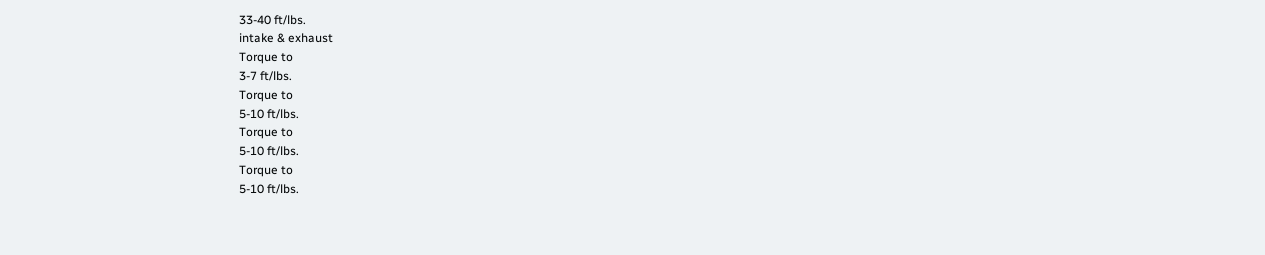33-40 ft/lbs.
intake & exhaust
Torque to
3-7 ft/lbs.
Torque to
5-10 ft/lbs.
Torque to
5-10 ft/lbs.
Torque to
5-10 ft/lbs.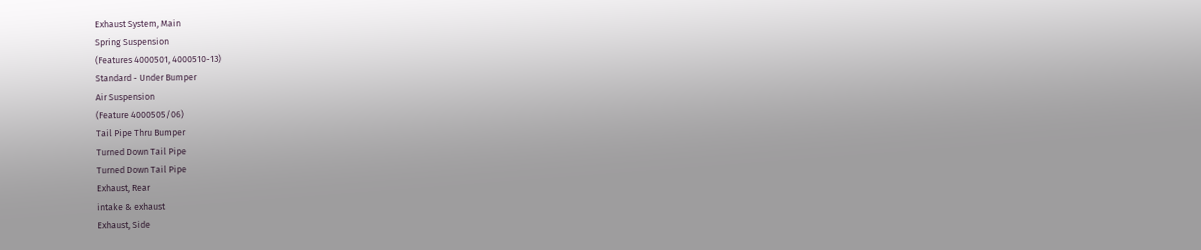Exhaust System, Main
Spring Suspension
(Features 4000501, 4000510-13)
Standard - Under Bumper
Air Suspension
(Feature 4000505/06)
Tail Pipe Thru Bumper
Turned Down Tail Pipe
Turned Down Tail Pipe
Exhaust, Rear
intake & exhaust
Exhaust, Side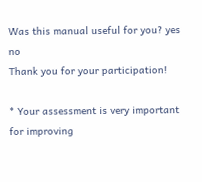Was this manual useful for you? yes no
Thank you for your participation!

* Your assessment is very important for improving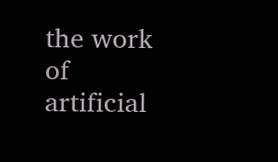the work of artificial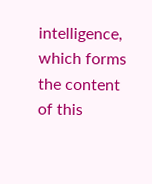intelligence, which forms the content of this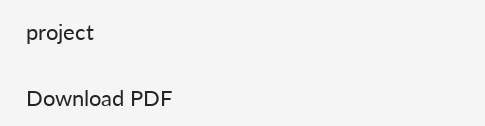project

Download PDF